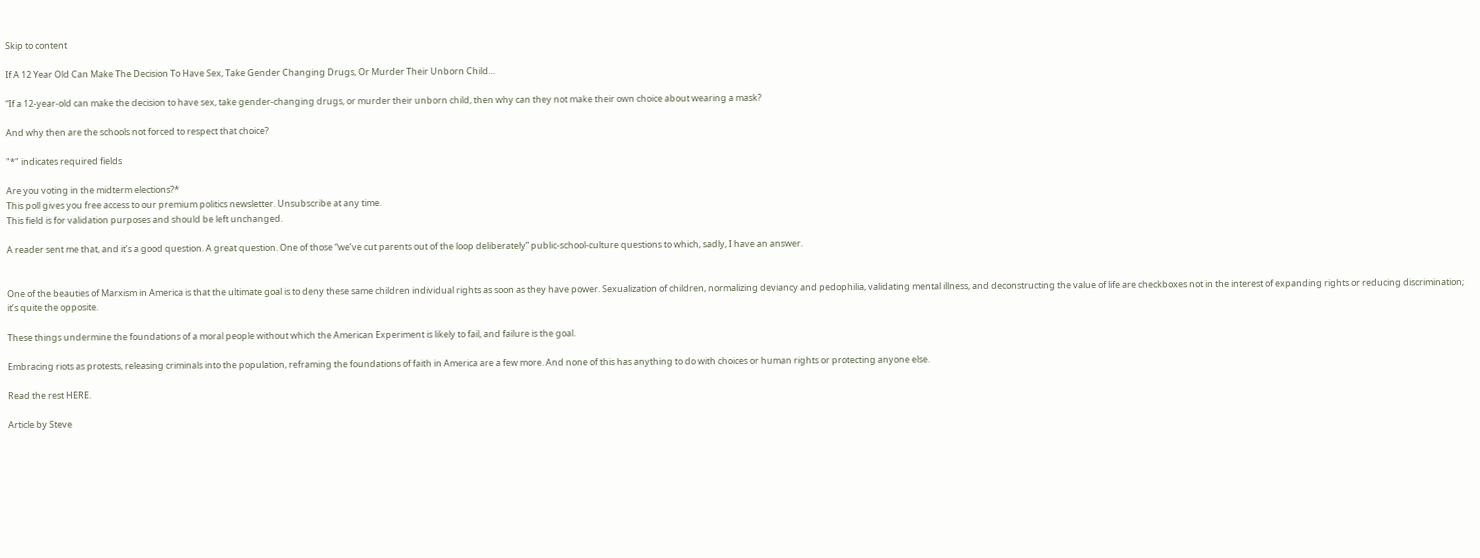Skip to content

If A 12 Year Old Can Make The Decision To Have Sex, Take Gender Changing Drugs, Or Murder Their Unborn Child…

“If a 12-year-old can make the decision to have sex, take gender-changing drugs, or murder their unborn child, then why can they not make their own choice about wearing a mask?

And why then are the schools not forced to respect that choice?

"*" indicates required fields

Are you voting in the midterm elections?*
This poll gives you free access to our premium politics newsletter. Unsubscribe at any time.
This field is for validation purposes and should be left unchanged.

A reader sent me that, and it’s a good question. A great question. One of those “we’ve cut parents out of the loop deliberately” public-school-culture questions to which, sadly, I have an answer.


One of the beauties of Marxism in America is that the ultimate goal is to deny these same children individual rights as soon as they have power. Sexualization of children, normalizing deviancy and pedophilia, validating mental illness, and deconstructing the value of life are checkboxes not in the interest of expanding rights or reducing discrimination; it’s quite the opposite.

These things undermine the foundations of a moral people without which the American Experiment is likely to fail, and failure is the goal.

Embracing riots as protests, releasing criminals into the population, reframing the foundations of faith in America are a few more. And none of this has anything to do with choices or human rights or protecting anyone else.

Read the rest HERE.

Article by Steve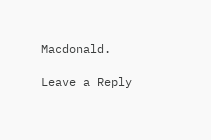Macdonald.

Leave a Reply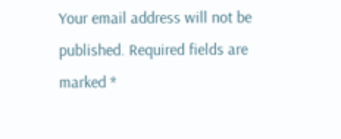Your email address will not be published. Required fields are marked *